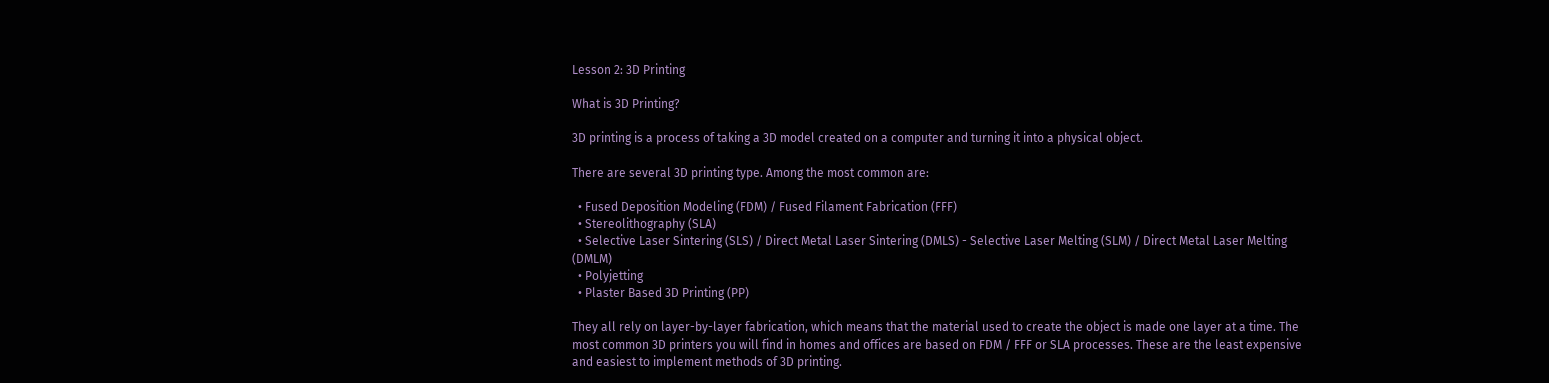Lesson 2: 3D Printing

What is 3D Printing?

3D printing is a process of taking a 3D model created on a computer and turning it into a physical object.

There are several 3D printing type. Among the most common are:

  • Fused Deposition Modeling (FDM) / Fused Filament Fabrication (FFF)
  • Stereolithography (SLA)
  • Selective Laser Sintering (SLS) / Direct Metal Laser Sintering (DMLS) - Selective Laser Melting (SLM) / Direct Metal Laser Melting (DMLM)
  • Polyjetting
  • Plaster Based 3D Printing (PP)

They all rely on layer-by-layer fabrication, which means that the material used to create the object is made one layer at a time. The most common 3D printers you will find in homes and offices are based on FDM / FFF or SLA processes. These are the least expensive and easiest to implement methods of 3D printing.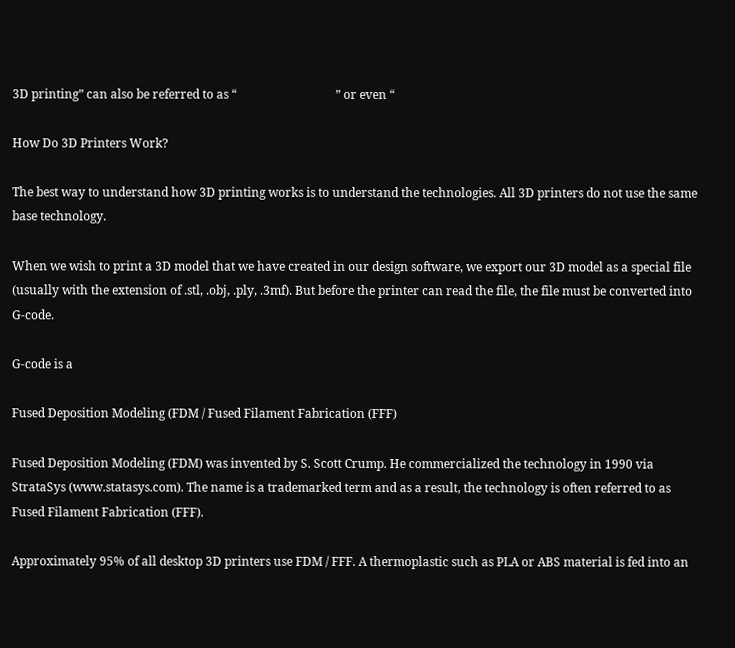3D printing” can also be referred to as “                                 ” or even “

How Do 3D Printers Work?

The best way to understand how 3D printing works is to understand the technologies. All 3D printers do not use the same base technology.

When we wish to print a 3D model that we have created in our design software, we export our 3D model as a special file (usually with the extension of .stl, .obj, .ply, .3mf). But before the printer can read the file, the file must be converted into G-code.

G-code is a

Fused Deposition Modeling (FDM / Fused Filament Fabrication (FFF)

Fused Deposition Modeling (FDM) was invented by S. Scott Crump. He commercialized the technology in 1990 via StrataSys (www.statasys.com). The name is a trademarked term and as a result, the technology is often referred to as Fused Filament Fabrication (FFF).

Approximately 95% of all desktop 3D printers use FDM / FFF. A thermoplastic such as PLA or ABS material is fed into an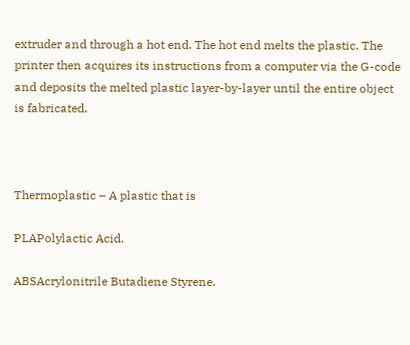extruder and through a hot end. The hot end melts the plastic. The printer then acquires its instructions from a computer via the G-code and deposits the melted plastic layer-by-layer until the entire object is fabricated.



Thermoplastic – A plastic that is

PLAPolylactic Acid.

ABSAcrylonitrile Butadiene Styrene.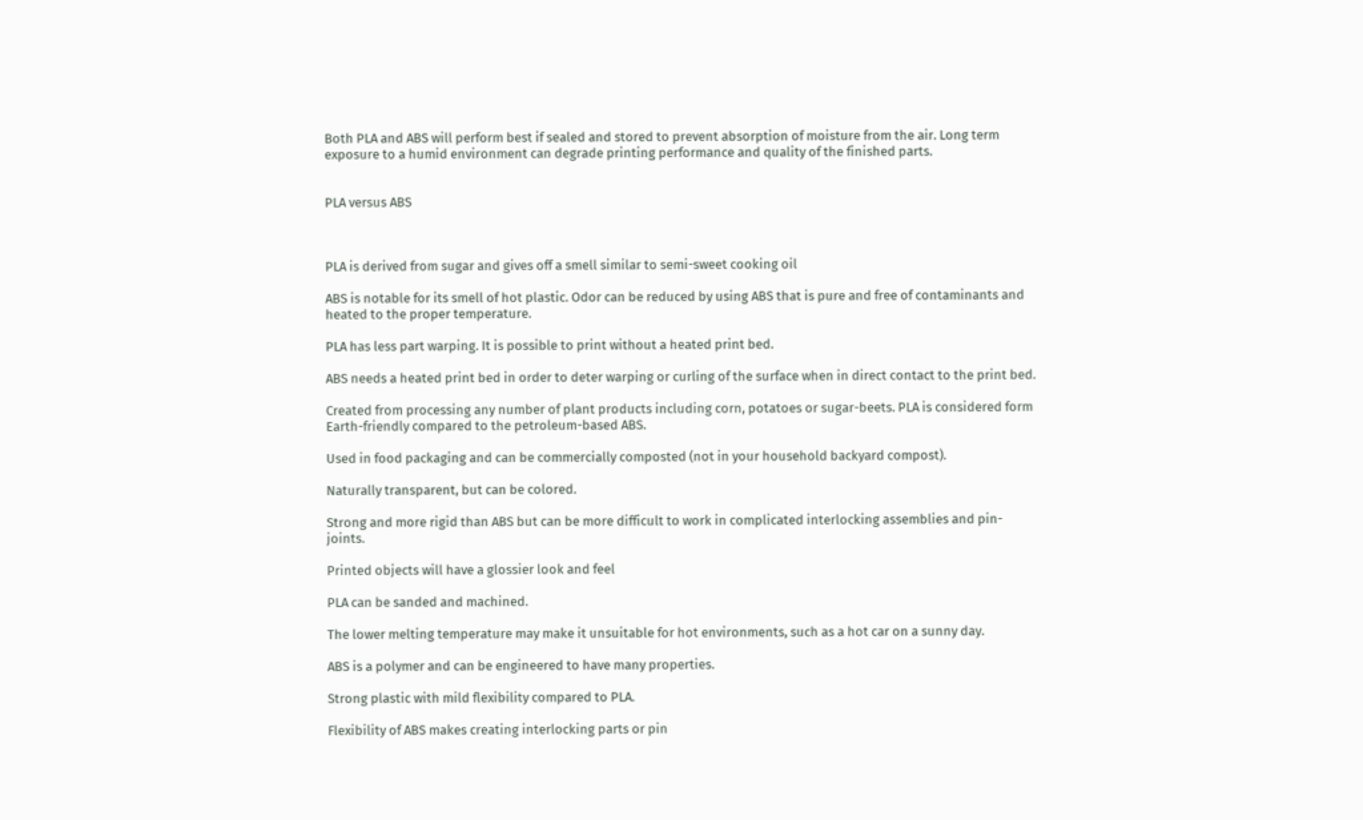Both PLA and ABS will perform best if sealed and stored to prevent absorption of moisture from the air. Long term exposure to a humid environment can degrade printing performance and quality of the finished parts.


PLA versus ABS



PLA is derived from sugar and gives off a smell similar to semi-sweet cooking oil

ABS is notable for its smell of hot plastic. Odor can be reduced by using ABS that is pure and free of contaminants and heated to the proper temperature.

PLA has less part warping. It is possible to print without a heated print bed.

ABS needs a heated print bed in order to deter warping or curling of the surface when in direct contact to the print bed.

Created from processing any number of plant products including corn, potatoes or sugar-beets. PLA is considered form Earth-friendly compared to the petroleum-based ABS.

Used in food packaging and can be commercially composted (not in your household backyard compost).

Naturally transparent, but can be colored.

Strong and more rigid than ABS but can be more difficult to work in complicated interlocking assemblies and pin-joints.

Printed objects will have a glossier look and feel

PLA can be sanded and machined.

The lower melting temperature may make it unsuitable for hot environments, such as a hot car on a sunny day.

ABS is a polymer and can be engineered to have many properties.

Strong plastic with mild flexibility compared to PLA.

Flexibility of ABS makes creating interlocking parts or pin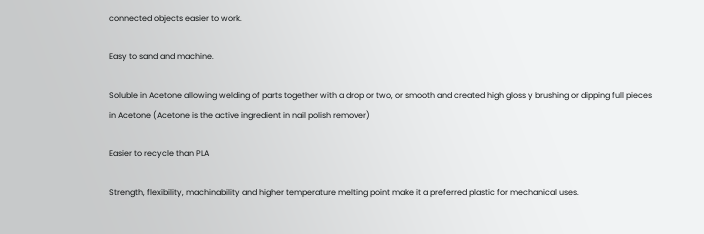connected objects easier to work.

Easy to sand and machine.

Soluble in Acetone allowing welding of parts together with a drop or two, or smooth and created high gloss y brushing or dipping full pieces in Acetone (Acetone is the active ingredient in nail polish remover)

Easier to recycle than PLA

Strength, flexibility, machinability and higher temperature melting point make it a preferred plastic for mechanical uses.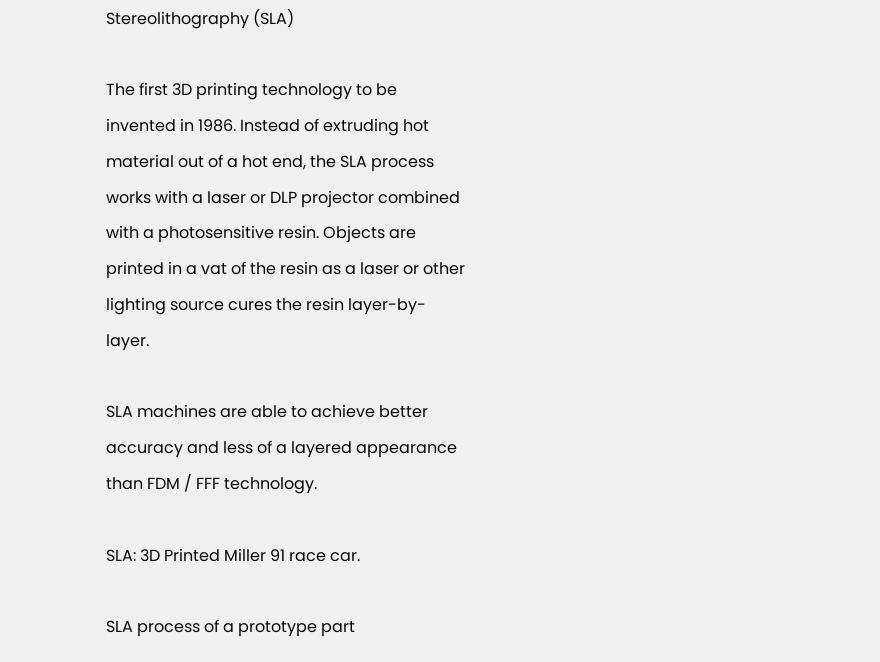Stereolithography (SLA)

The first 3D printing technology to be invented in 1986. Instead of extruding hot material out of a hot end, the SLA process works with a laser or DLP projector combined with a photosensitive resin. Objects are printed in a vat of the resin as a laser or other lighting source cures the resin layer-by-layer.

SLA machines are able to achieve better accuracy and less of a layered appearance than FDM / FFF technology.

SLA: 3D Printed Miller 91 race car.

SLA process of a prototype part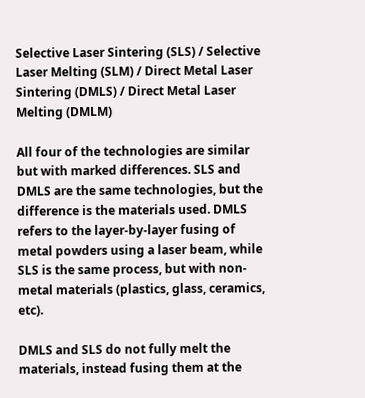Selective Laser Sintering (SLS) / Selective Laser Melting (SLM) / Direct Metal Laser Sintering (DMLS) / Direct Metal Laser Melting (DMLM)

All four of the technologies are similar but with marked differences. SLS and DMLS are the same technologies, but the difference is the materials used. DMLS refers to the layer-by-layer fusing of metal powders using a laser beam, while SLS is the same process, but with non-metal materials (plastics, glass, ceramics, etc).

DMLS and SLS do not fully melt the materials, instead fusing them at the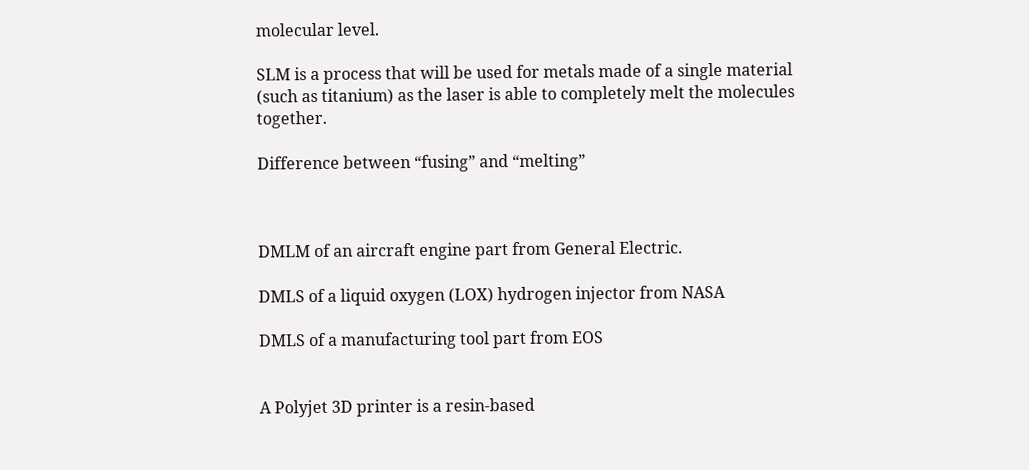molecular level.

SLM is a process that will be used for metals made of a single material (such as titanium) as the laser is able to completely melt the molecules together.

Difference between “fusing” and “melting”



DMLM of an aircraft engine part from General Electric.

DMLS of a liquid oxygen (LOX) hydrogen injector from NASA

DMLS of a manufacturing tool part from EOS


A Polyjet 3D printer is a resin-based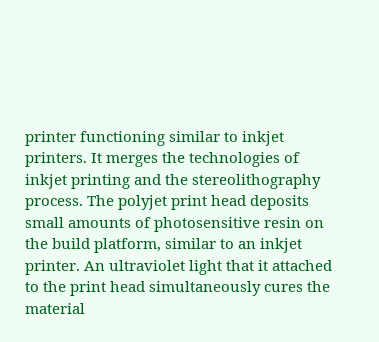printer functioning similar to inkjet printers. It merges the technologies of inkjet printing and the stereolithography process. The polyjet print head deposits small amounts of photosensitive resin on the build platform, similar to an inkjet printer. An ultraviolet light that it attached to the print head simultaneously cures the material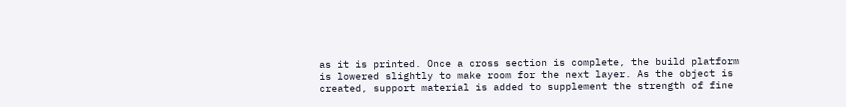as it is printed. Once a cross section is complete, the build platform is lowered slightly to make room for the next layer. As the object is created, support material is added to supplement the strength of fine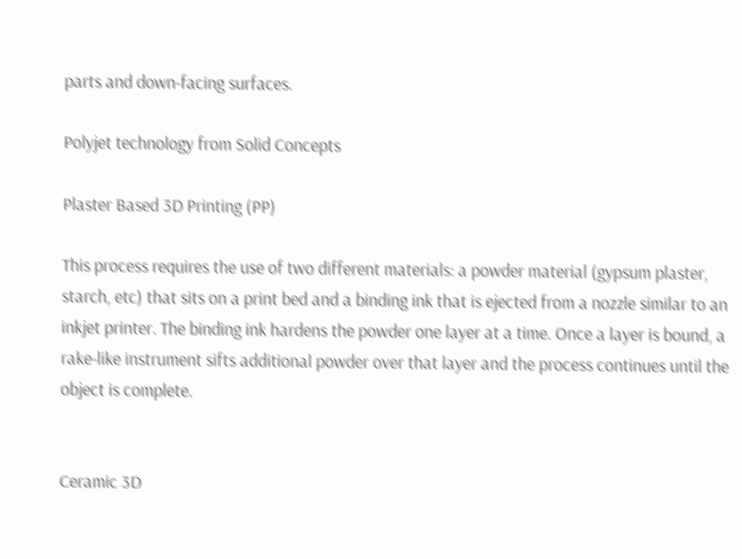parts and down-facing surfaces.

Polyjet technology from Solid Concepts

Plaster Based 3D Printing (PP)

This process requires the use of two different materials: a powder material (gypsum plaster, starch, etc) that sits on a print bed and a binding ink that is ejected from a nozzle similar to an inkjet printer. The binding ink hardens the powder one layer at a time. Once a layer is bound, a rake-like instrument sifts additional powder over that layer and the process continues until the object is complete.


Ceramic 3D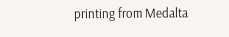printing from Medalta